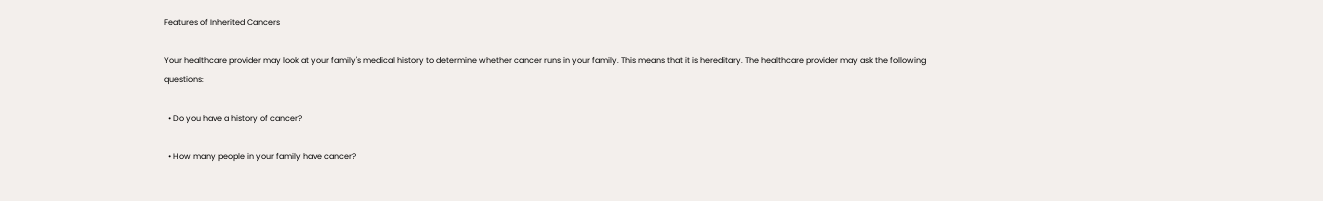Features of Inherited Cancers

Your healthcare provider may look at your family's medical history to determine whether cancer runs in your family. This means that it is hereditary. The healthcare provider may ask the following questions:

  • Do you have a history of cancer?

  • How many people in your family have cancer?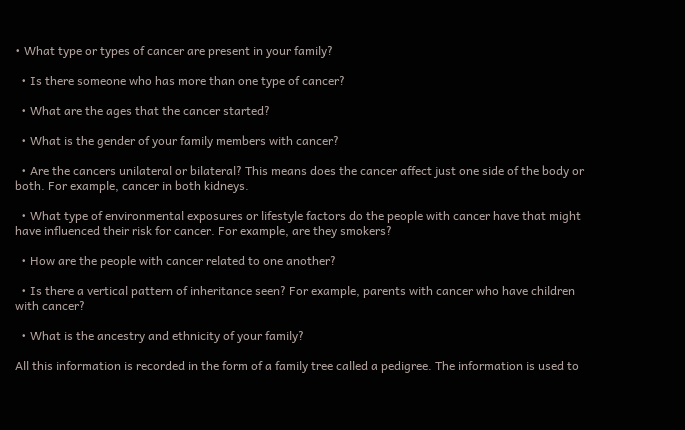• What type or types of cancer are present in your family?

  • Is there someone who has more than one type of cancer?

  • What are the ages that the cancer started?

  • What is the gender of your family members with cancer?

  • Are the cancers unilateral or bilateral? This means does the cancer affect just one side of the body or both. For example, cancer in both kidneys.

  • What type of environmental exposures or lifestyle factors do the people with cancer have that might have influenced their risk for cancer. For example, are they smokers?

  • How are the people with cancer related to one another?

  • Is there a vertical pattern of inheritance seen? For example, parents with cancer who have children with cancer?

  • What is the ancestry and ethnicity of your family?

All this information is recorded in the form of a family tree called a pedigree. The information is used to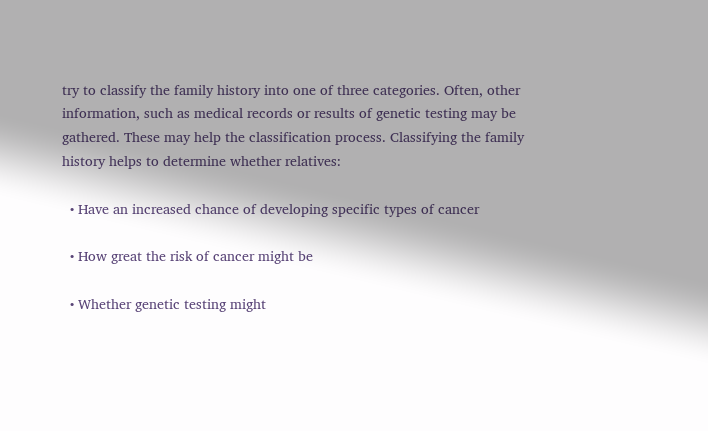try to classify the family history into one of three categories. Often, other information, such as medical records or results of genetic testing may be gathered. These may help the classification process. Classifying the family history helps to determine whether relatives:

  • Have an increased chance of developing specific types of cancer

  • How great the risk of cancer might be

  • Whether genetic testing might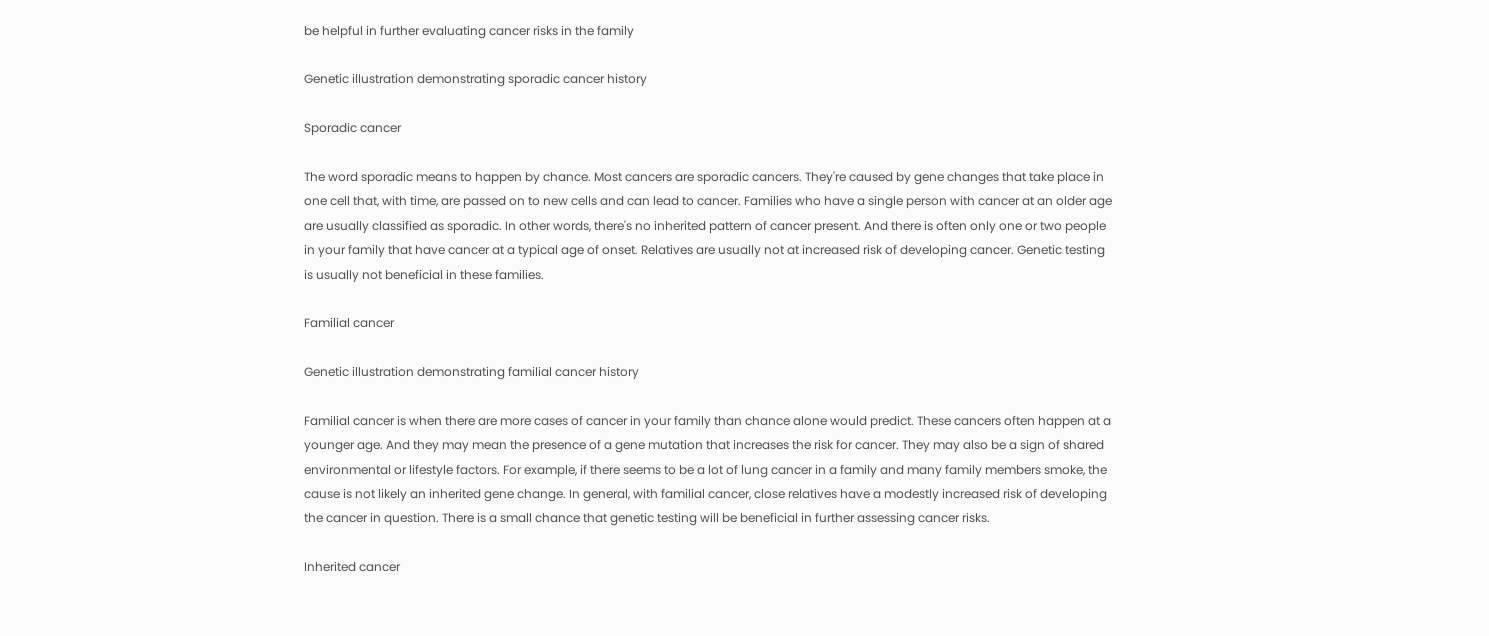be helpful in further evaluating cancer risks in the family

Genetic illustration demonstrating sporadic cancer history

Sporadic cancer

The word sporadic means to happen by chance. Most cancers are sporadic cancers. They're caused by gene changes that take place in one cell that, with time, are passed on to new cells and can lead to cancer. Families who have a single person with cancer at an older age are usually classified as sporadic. In other words, there's no inherited pattern of cancer present. And there is often only one or two people in your family that have cancer at a typical age of onset. Relatives are usually not at increased risk of developing cancer. Genetic testing is usually not beneficial in these families.

Familial cancer

Genetic illustration demonstrating familial cancer history

Familial cancer is when there are more cases of cancer in your family than chance alone would predict. These cancers often happen at a younger age. And they may mean the presence of a gene mutation that increases the risk for cancer. They may also be a sign of shared environmental or lifestyle factors. For example, if there seems to be a lot of lung cancer in a family and many family members smoke, the cause is not likely an inherited gene change. In general, with familial cancer, close relatives have a modestly increased risk of developing the cancer in question. There is a small chance that genetic testing will be beneficial in further assessing cancer risks.

Inherited cancer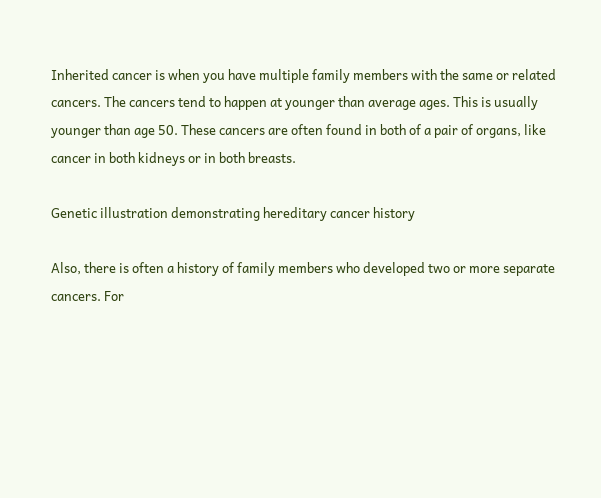Inherited cancer is when you have multiple family members with the same or related cancers. The cancers tend to happen at younger than average ages. This is usually younger than age 50. These cancers are often found in both of a pair of organs, like cancer in both kidneys or in both breasts.

Genetic illustration demonstrating hereditary cancer history

Also, there is often a history of family members who developed two or more separate cancers. For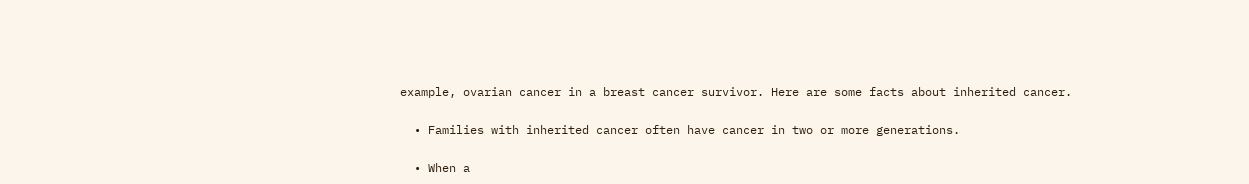example, ovarian cancer in a breast cancer survivor. Here are some facts about inherited cancer.

  • Families with inherited cancer often have cancer in two or more generations.

  • When a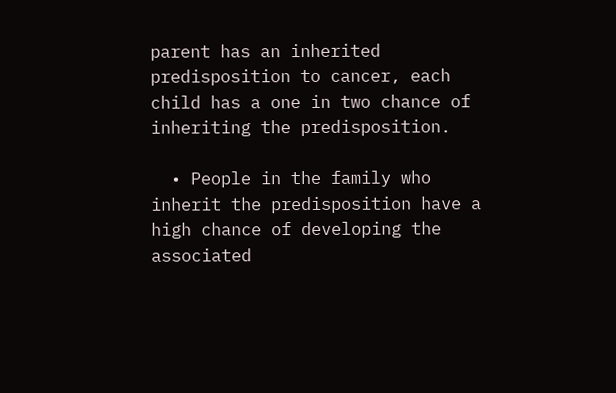parent has an inherited predisposition to cancer, each child has a one in two chance of inheriting the predisposition.

  • People in the family who inherit the predisposition have a high chance of developing the associated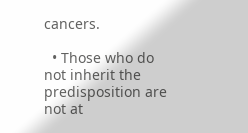cancers.

  • Those who do not inherit the predisposition are not at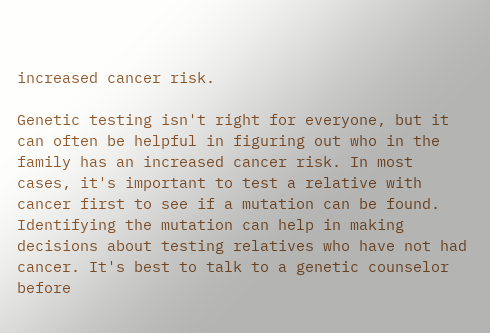increased cancer risk.

Genetic testing isn't right for everyone, but it can often be helpful in figuring out who in the family has an increased cancer risk. In most cases, it's important to test a relative with cancer first to see if a mutation can be found. Identifying the mutation can help in making decisions about testing relatives who have not had cancer. It's best to talk to a genetic counselor before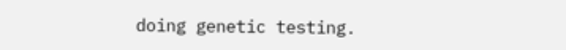doing genetic testing.